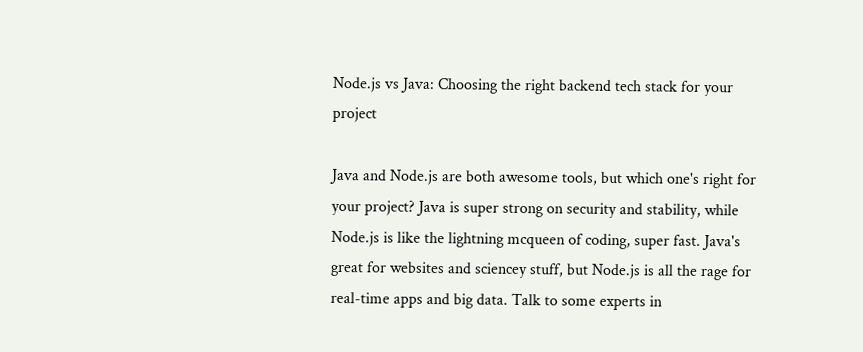Node.js vs Java: Choosing the right backend tech stack for your project

Java and Node.js are both awesome tools, but which one's right for your project? Java is super strong on security and stability, while Node.js is like the lightning mcqueen of coding, super fast. Java's great for websites and sciencey stuff, but Node.js is all the rage for real-time apps and big data. Talk to some experts in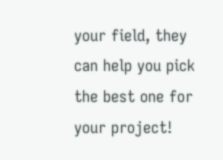your field, they can help you pick the best one for your project!